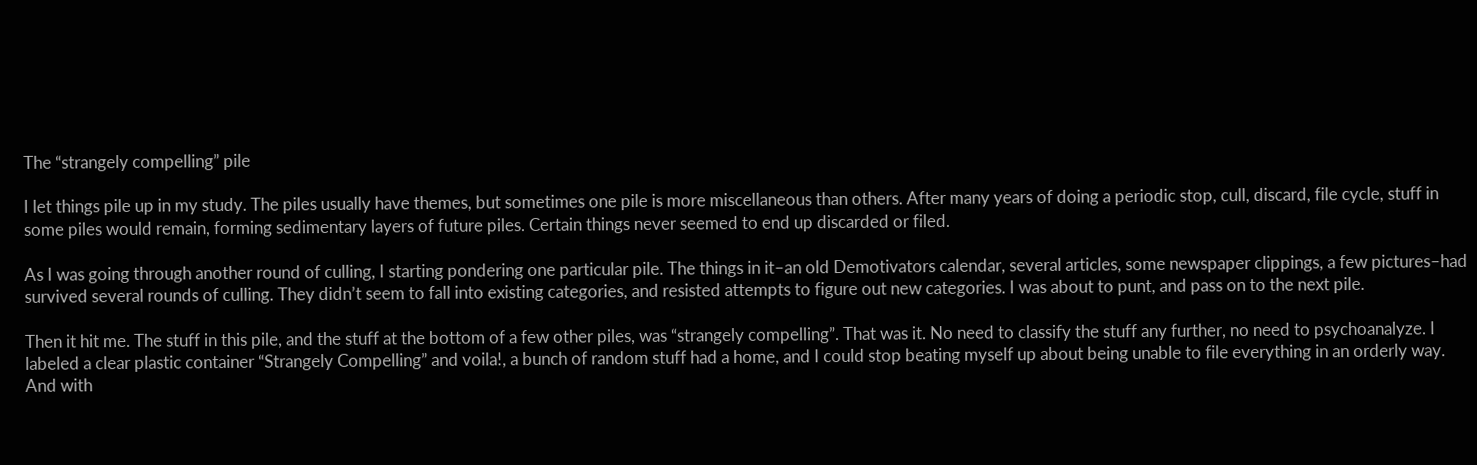The “strangely compelling” pile

I let things pile up in my study. The piles usually have themes, but sometimes one pile is more miscellaneous than others. After many years of doing a periodic stop, cull, discard, file cycle, stuff in some piles would remain, forming sedimentary layers of future piles. Certain things never seemed to end up discarded or filed.

As I was going through another round of culling, I starting pondering one particular pile. The things in it–an old Demotivators calendar, several articles, some newspaper clippings, a few pictures–had survived several rounds of culling. They didn’t seem to fall into existing categories, and resisted attempts to figure out new categories. I was about to punt, and pass on to the next pile.

Then it hit me. The stuff in this pile, and the stuff at the bottom of a few other piles, was “strangely compelling”. That was it. No need to classify the stuff any further, no need to psychoanalyze. I labeled a clear plastic container “Strangely Compelling” and voila!, a bunch of random stuff had a home, and I could stop beating myself up about being unable to file everything in an orderly way. And with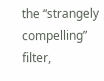the “strangely compelling” filter,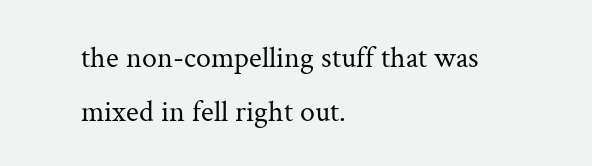the non-compelling stuff that was mixed in fell right out.